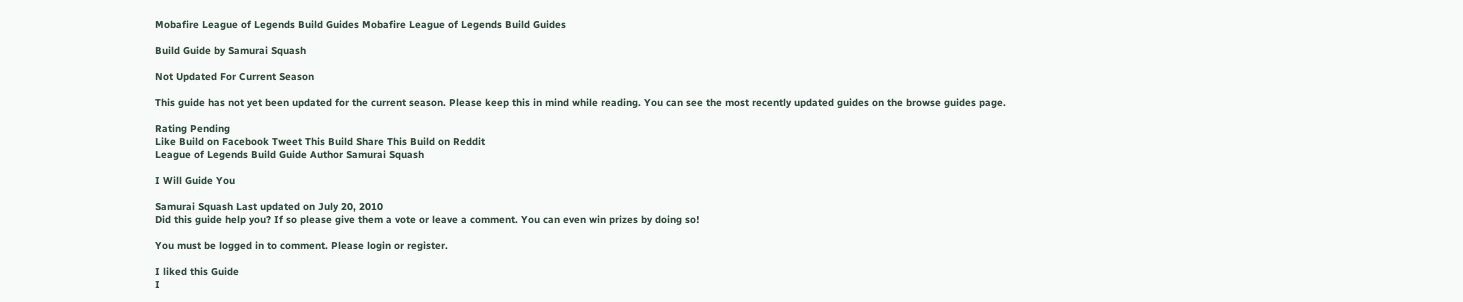Mobafire League of Legends Build Guides Mobafire League of Legends Build Guides

Build Guide by Samurai Squash

Not Updated For Current Season

This guide has not yet been updated for the current season. Please keep this in mind while reading. You can see the most recently updated guides on the browse guides page.

Rating Pending
Like Build on Facebook Tweet This Build Share This Build on Reddit
League of Legends Build Guide Author Samurai Squash

I Will Guide You

Samurai Squash Last updated on July 20, 2010
Did this guide help you? If so please give them a vote or leave a comment. You can even win prizes by doing so!

You must be logged in to comment. Please login or register.

I liked this Guide
I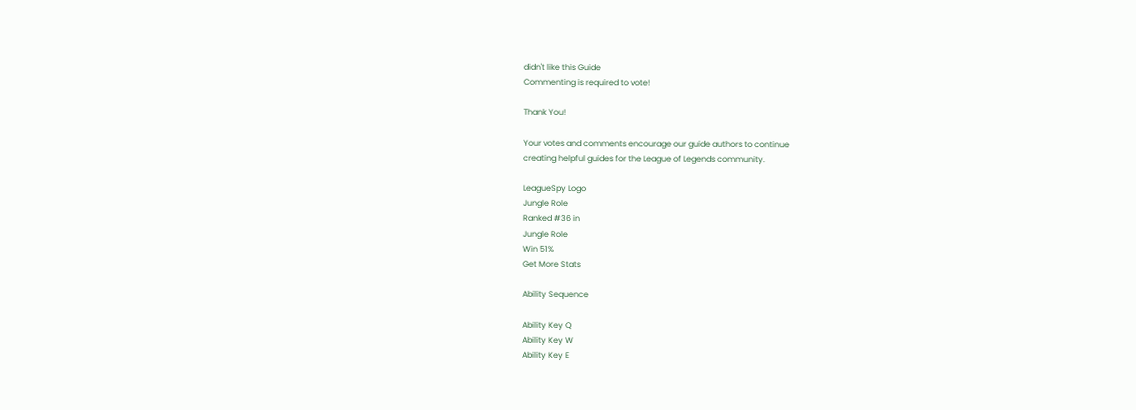didn't like this Guide
Commenting is required to vote!

Thank You!

Your votes and comments encourage our guide authors to continue
creating helpful guides for the League of Legends community.

LeagueSpy Logo
Jungle Role
Ranked #36 in
Jungle Role
Win 51%
Get More Stats

Ability Sequence

Ability Key Q
Ability Key W
Ability Key E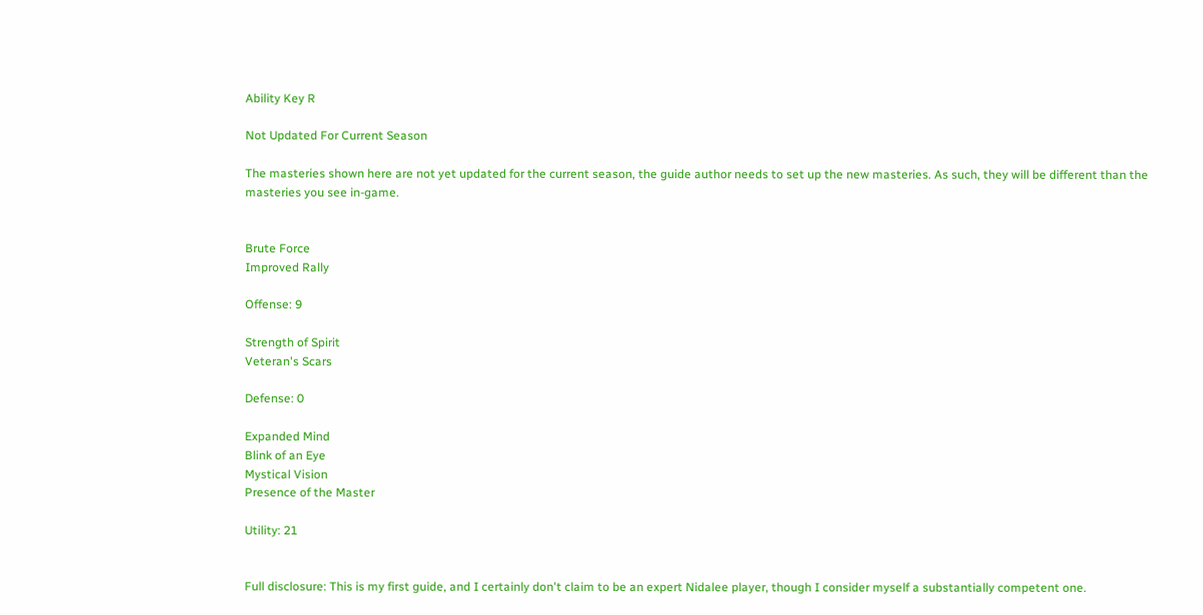Ability Key R

Not Updated For Current Season

The masteries shown here are not yet updated for the current season, the guide author needs to set up the new masteries. As such, they will be different than the masteries you see in-game.


Brute Force
Improved Rally

Offense: 9

Strength of Spirit
Veteran's Scars

Defense: 0

Expanded Mind
Blink of an Eye
Mystical Vision
Presence of the Master

Utility: 21


Full disclosure: This is my first guide, and I certainly don't claim to be an expert Nidalee player, though I consider myself a substantially competent one.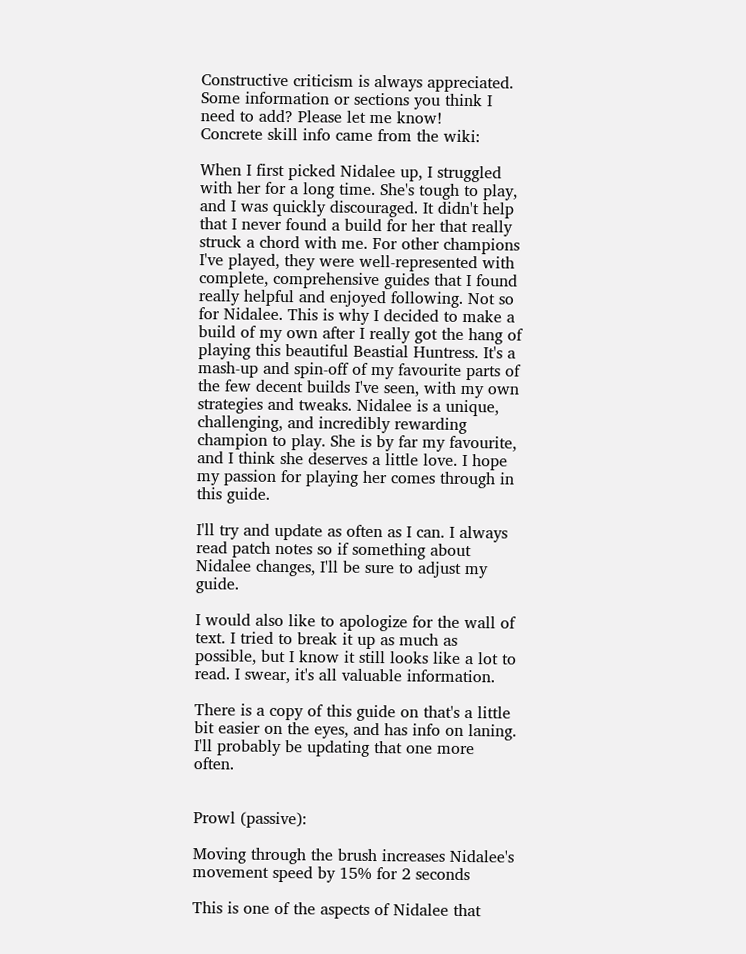Constructive criticism is always appreciated. Some information or sections you think I need to add? Please let me know!
Concrete skill info came from the wiki:

When I first picked Nidalee up, I struggled with her for a long time. She's tough to play, and I was quickly discouraged. It didn't help that I never found a build for her that really struck a chord with me. For other champions I've played, they were well-represented with complete, comprehensive guides that I found really helpful and enjoyed following. Not so for Nidalee. This is why I decided to make a build of my own after I really got the hang of playing this beautiful Beastial Huntress. It's a mash-up and spin-off of my favourite parts of the few decent builds I've seen, with my own strategies and tweaks. Nidalee is a unique, challenging, and incredibly rewarding champion to play. She is by far my favourite, and I think she deserves a little love. I hope my passion for playing her comes through in this guide.

I'll try and update as often as I can. I always read patch notes so if something about Nidalee changes, I'll be sure to adjust my guide.

I would also like to apologize for the wall of text. I tried to break it up as much as possible, but I know it still looks like a lot to read. I swear, it's all valuable information.

There is a copy of this guide on that's a little bit easier on the eyes, and has info on laning. I'll probably be updating that one more often.


Prowl (passive):

Moving through the brush increases Nidalee's movement speed by 15% for 2 seconds

This is one of the aspects of Nidalee that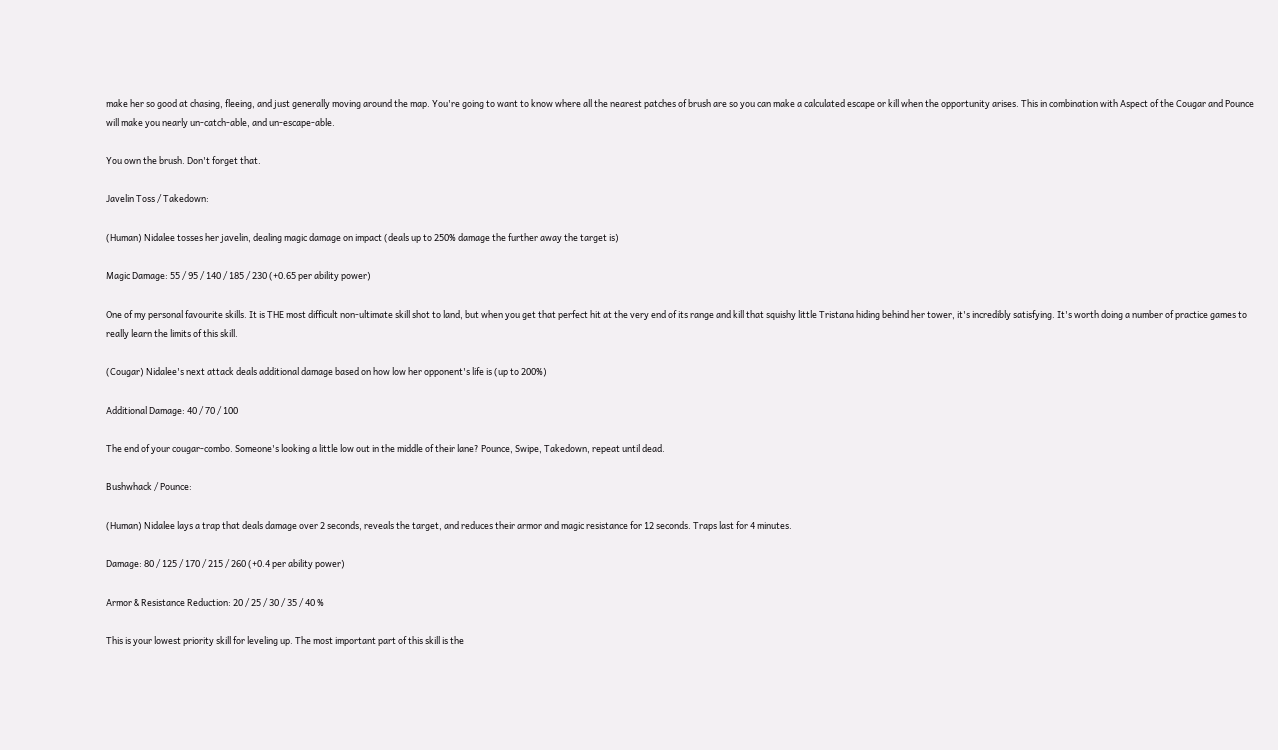make her so good at chasing, fleeing, and just generally moving around the map. You're going to want to know where all the nearest patches of brush are so you can make a calculated escape or kill when the opportunity arises. This in combination with Aspect of the Cougar and Pounce will make you nearly un-catch-able, and un-escape-able.

You own the brush. Don't forget that.

Javelin Toss / Takedown:

(Human) Nidalee tosses her javelin, dealing magic damage on impact (deals up to 250% damage the further away the target is)

Magic Damage: 55 / 95 / 140 / 185 / 230 (+0.65 per ability power)

One of my personal favourite skills. It is THE most difficult non-ultimate skill shot to land, but when you get that perfect hit at the very end of its range and kill that squishy little Tristana hiding behind her tower, it's incredibly satisfying. It's worth doing a number of practice games to really learn the limits of this skill.

(Cougar) Nidalee's next attack deals additional damage based on how low her opponent's life is (up to 200%)

Additional Damage: 40 / 70 / 100

The end of your cougar-combo. Someone's looking a little low out in the middle of their lane? Pounce, Swipe, Takedown, repeat until dead.

Bushwhack / Pounce:

(Human) Nidalee lays a trap that deals damage over 2 seconds, reveals the target, and reduces their armor and magic resistance for 12 seconds. Traps last for 4 minutes.

Damage: 80 / 125 / 170 / 215 / 260 (+0.4 per ability power)

Armor & Resistance Reduction: 20 / 25 / 30 / 35 / 40 %

This is your lowest priority skill for leveling up. The most important part of this skill is the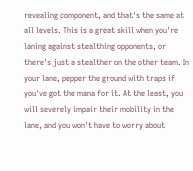revealing component, and that's the same at all levels. This is a great skill when you're laning against stealthing opponents, or there's just a stealther on the other team. In your lane, pepper the ground with traps if you've got the mana for it. At the least, you will severely impair their mobility in the lane, and you won't have to worry about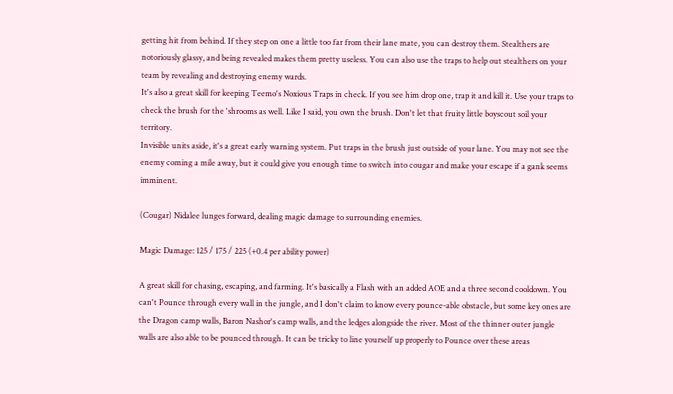getting hit from behind. If they step on one a little too far from their lane mate, you can destroy them. Stealthers are notoriously glassy, and being revealed makes them pretty useless. You can also use the traps to help out stealthers on your team by revealing and destroying enemy wards.
It's also a great skill for keeping Teemo's Noxious Traps in check. If you see him drop one, trap it and kill it. Use your traps to check the brush for the 'shrooms as well. Like I said, you own the brush. Don't let that fruity little boyscout soil your territory.
Invisible units aside, it's a great early warning system. Put traps in the brush just outside of your lane. You may not see the enemy coming a mile away, but it could give you enough time to switch into cougar and make your escape if a gank seems imminent.

(Cougar) Nidalee lunges forward, dealing magic damage to surrounding enemies.

Magic Damage: 125 / 175 / 225 (+0.4 per ability power)

A great skill for chasing, escaping, and farming. It's basically a Flash with an added AOE and a three second cooldown. You can't Pounce through every wall in the jungle, and I don't claim to know every pounce-able obstacle, but some key ones are the Dragon camp walls, Baron Nashor's camp walls, and the ledges alongside the river. Most of the thinner outer jungle walls are also able to be pounced through. It can be tricky to line yourself up properly to Pounce over these areas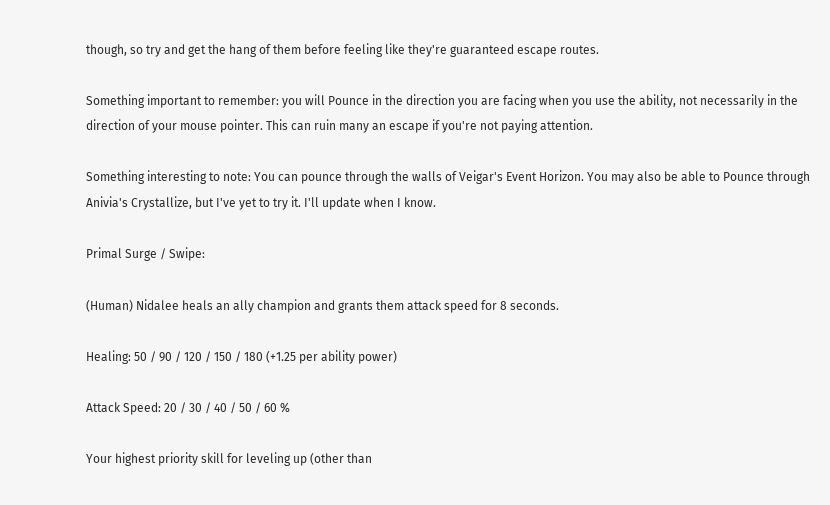though, so try and get the hang of them before feeling like they're guaranteed escape routes.

Something important to remember: you will Pounce in the direction you are facing when you use the ability, not necessarily in the direction of your mouse pointer. This can ruin many an escape if you're not paying attention.

Something interesting to note: You can pounce through the walls of Veigar's Event Horizon. You may also be able to Pounce through Anivia's Crystallize, but I've yet to try it. I'll update when I know.

Primal Surge / Swipe:

(Human) Nidalee heals an ally champion and grants them attack speed for 8 seconds.

Healing: 50 / 90 / 120 / 150 / 180 (+1.25 per ability power)

Attack Speed: 20 / 30 / 40 / 50 / 60 %

Your highest priority skill for leveling up (other than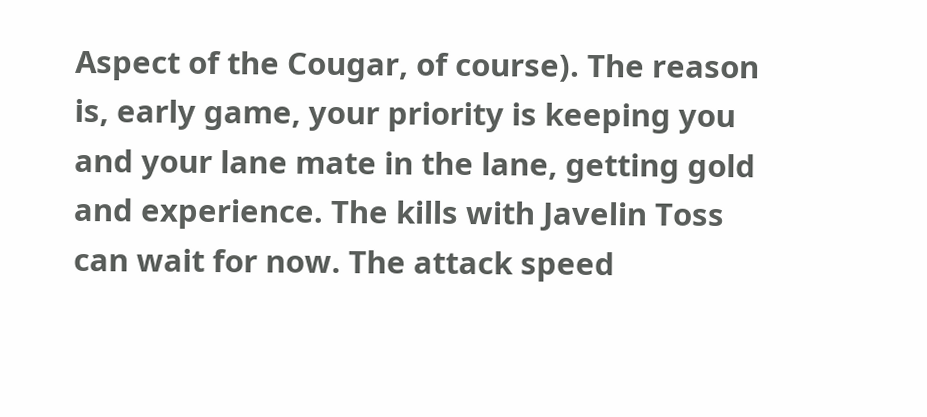Aspect of the Cougar, of course). The reason is, early game, your priority is keeping you and your lane mate in the lane, getting gold and experience. The kills with Javelin Toss can wait for now. The attack speed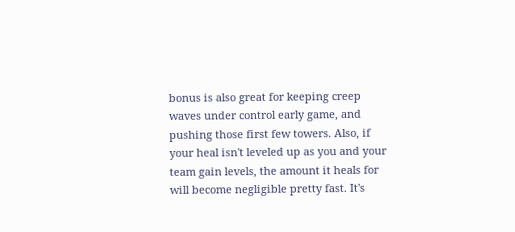bonus is also great for keeping creep waves under control early game, and pushing those first few towers. Also, if your heal isn't leveled up as you and your team gain levels, the amount it heals for will become negligible pretty fast. It's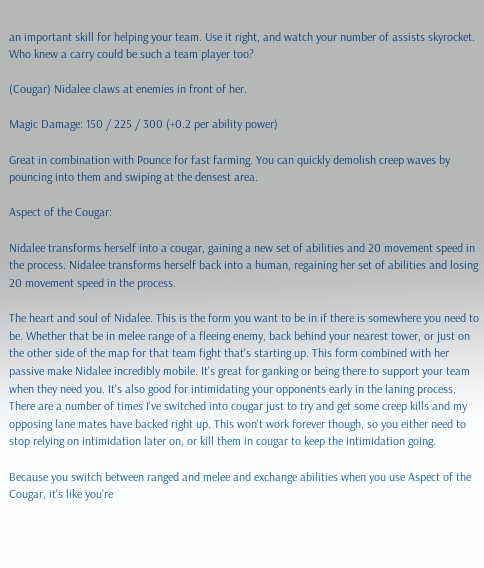an important skill for helping your team. Use it right, and watch your number of assists skyrocket. Who knew a carry could be such a team player too?

(Cougar) Nidalee claws at enemies in front of her.

Magic Damage: 150 / 225 / 300 (+0.2 per ability power)

Great in combination with Pounce for fast farming. You can quickly demolish creep waves by pouncing into them and swiping at the densest area.

Aspect of the Cougar:

Nidalee transforms herself into a cougar, gaining a new set of abilities and 20 movement speed in the process. Nidalee transforms herself back into a human, regaining her set of abilities and losing 20 movement speed in the process.

The heart and soul of Nidalee. This is the form you want to be in if there is somewhere you need to be. Whether that be in melee range of a fleeing enemy, back behind your nearest tower, or just on the other side of the map for that team fight that's starting up. This form combined with her passive make Nidalee incredibly mobile. It's great for ganking or being there to support your team when they need you. It's also good for intimidating your opponents early in the laning process. There are a number of times I've switched into cougar just to try and get some creep kills and my opposing lane mates have backed right up. This won't work forever though, so you either need to stop relying on intimidation later on, or kill them in cougar to keep the intimidation going.

Because you switch between ranged and melee and exchange abilities when you use Aspect of the Cougar, it's like you're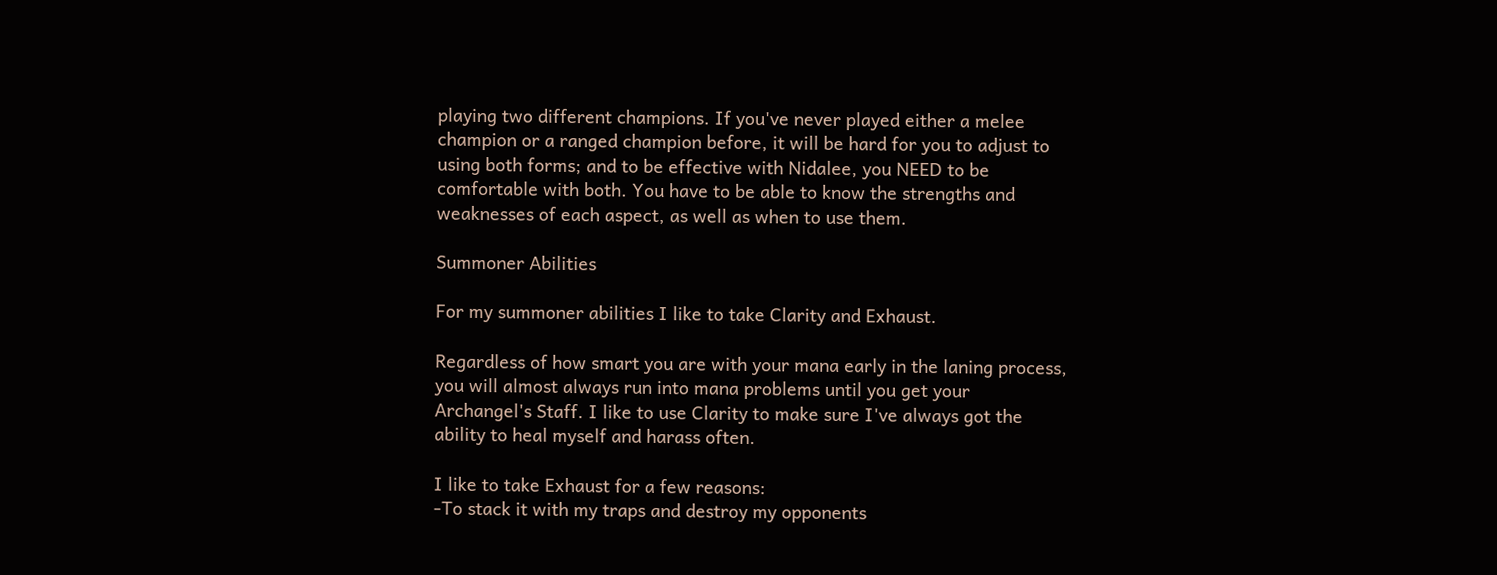playing two different champions. If you've never played either a melee champion or a ranged champion before, it will be hard for you to adjust to using both forms; and to be effective with Nidalee, you NEED to be comfortable with both. You have to be able to know the strengths and weaknesses of each aspect, as well as when to use them.

Summoner Abilities

For my summoner abilities I like to take Clarity and Exhaust.

Regardless of how smart you are with your mana early in the laning process, you will almost always run into mana problems until you get your Archangel's Staff. I like to use Clarity to make sure I've always got the ability to heal myself and harass often.

I like to take Exhaust for a few reasons:
-To stack it with my traps and destroy my opponents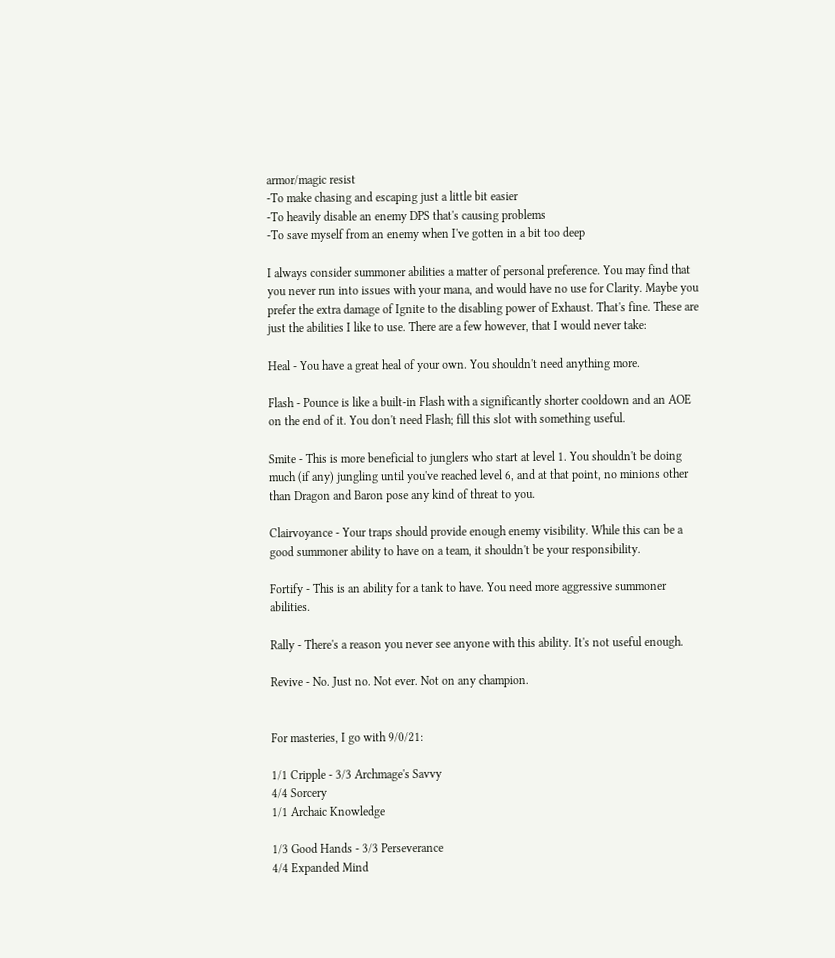armor/magic resist
-To make chasing and escaping just a little bit easier
-To heavily disable an enemy DPS that's causing problems
-To save myself from an enemy when I've gotten in a bit too deep

I always consider summoner abilities a matter of personal preference. You may find that you never run into issues with your mana, and would have no use for Clarity. Maybe you prefer the extra damage of Ignite to the disabling power of Exhaust. That's fine. These are just the abilities I like to use. There are a few however, that I would never take:

Heal - You have a great heal of your own. You shouldn't need anything more.

Flash - Pounce is like a built-in Flash with a significantly shorter cooldown and an AOE on the end of it. You don't need Flash; fill this slot with something useful.

Smite - This is more beneficial to junglers who start at level 1. You shouldn't be doing much (if any) jungling until you've reached level 6, and at that point, no minions other than Dragon and Baron pose any kind of threat to you.

Clairvoyance - Your traps should provide enough enemy visibility. While this can be a good summoner ability to have on a team, it shouldn't be your responsibility.

Fortify - This is an ability for a tank to have. You need more aggressive summoner abilities.

Rally - There's a reason you never see anyone with this ability. It's not useful enough.

Revive - No. Just no. Not ever. Not on any champion.


For masteries, I go with 9/0/21:

1/1 Cripple - 3/3 Archmage's Savvy
4/4 Sorcery
1/1 Archaic Knowledge

1/3 Good Hands - 3/3 Perseverance
4/4 Expanded Mind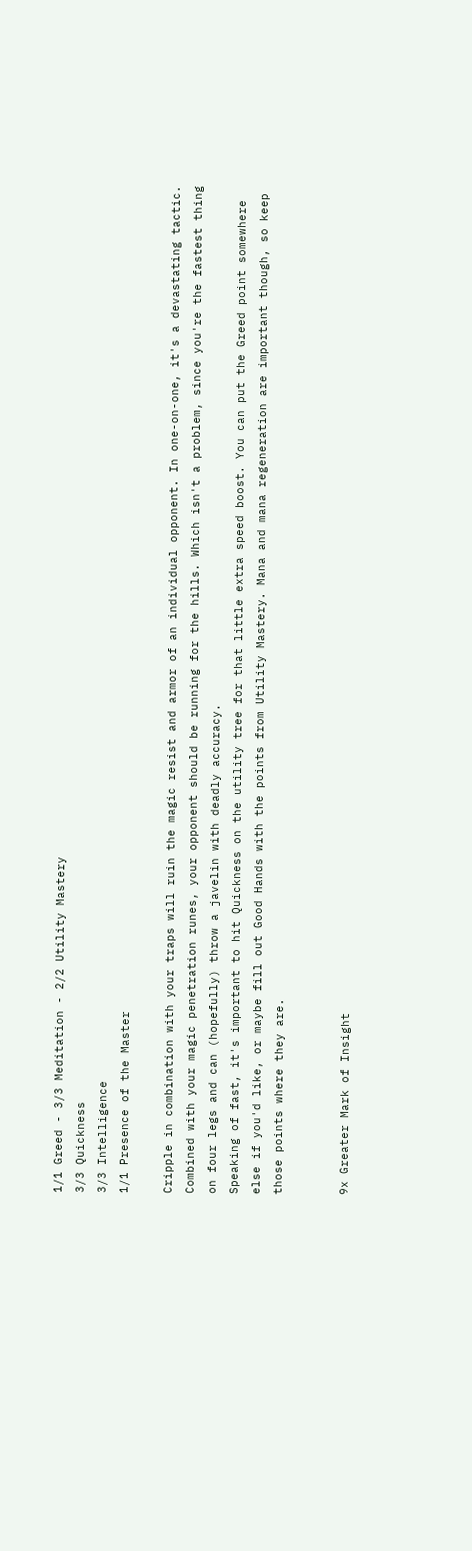1/1 Greed - 3/3 Meditation - 2/2 Utility Mastery
3/3 Quickness
3/3 Intelligence
1/1 Presence of the Master

Cripple in combination with your traps will ruin the magic resist and armor of an individual opponent. In one-on-one, it's a devastating tactic. Combined with your magic penetration runes, your opponent should be running for the hills. Which isn't a problem, since you're the fastest thing on four legs and can (hopefully) throw a javelin with deadly accuracy.
Speaking of fast, it's important to hit Quickness on the utility tree for that little extra speed boost. You can put the Greed point somewhere else if you'd like, or maybe fill out Good Hands with the points from Utility Mastery. Mana and mana regeneration are important though, so keep those points where they are.


9x Greater Mark of Insight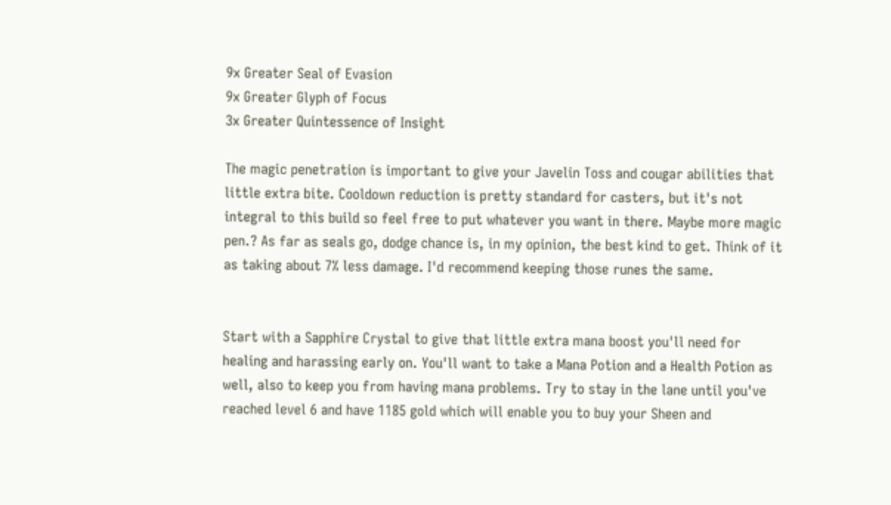9x Greater Seal of Evasion
9x Greater Glyph of Focus
3x Greater Quintessence of Insight

The magic penetration is important to give your Javelin Toss and cougar abilities that little extra bite. Cooldown reduction is pretty standard for casters, but it's not integral to this build so feel free to put whatever you want in there. Maybe more magic pen.? As far as seals go, dodge chance is, in my opinion, the best kind to get. Think of it as taking about 7% less damage. I'd recommend keeping those runes the same.


Start with a Sapphire Crystal to give that little extra mana boost you'll need for healing and harassing early on. You'll want to take a Mana Potion and a Health Potion as well, also to keep you from having mana problems. Try to stay in the lane until you've reached level 6 and have 1185 gold which will enable you to buy your Sheen and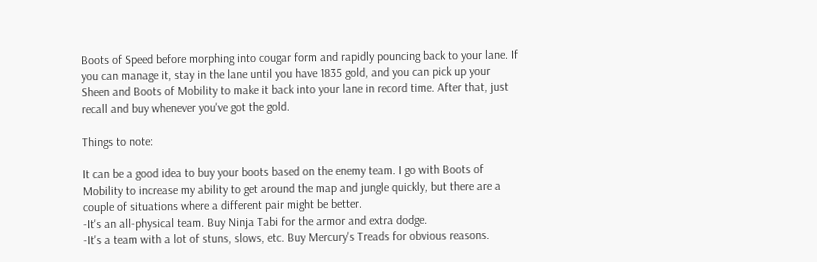Boots of Speed before morphing into cougar form and rapidly pouncing back to your lane. If you can manage it, stay in the lane until you have 1835 gold, and you can pick up your Sheen and Boots of Mobility to make it back into your lane in record time. After that, just recall and buy whenever you've got the gold.

Things to note:

It can be a good idea to buy your boots based on the enemy team. I go with Boots of Mobility to increase my ability to get around the map and jungle quickly, but there are a couple of situations where a different pair might be better.
-It's an all-physical team. Buy Ninja Tabi for the armor and extra dodge.
-It's a team with a lot of stuns, slows, etc. Buy Mercury's Treads for obvious reasons.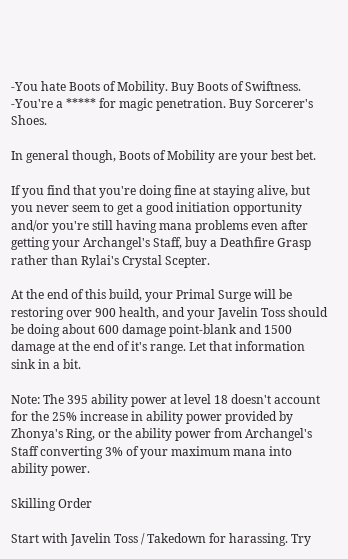-You hate Boots of Mobility. Buy Boots of Swiftness.
-You're a ***** for magic penetration. Buy Sorcerer's Shoes.

In general though, Boots of Mobility are your best bet.

If you find that you're doing fine at staying alive, but you never seem to get a good initiation opportunity and/or you're still having mana problems even after getting your Archangel's Staff, buy a Deathfire Grasp rather than Rylai's Crystal Scepter.

At the end of this build, your Primal Surge will be restoring over 900 health, and your Javelin Toss should be doing about 600 damage point-blank and 1500 damage at the end of it's range. Let that information sink in a bit.

Note: The 395 ability power at level 18 doesn't account for the 25% increase in ability power provided by Zhonya's Ring, or the ability power from Archangel's Staff converting 3% of your maximum mana into ability power.

Skilling Order

Start with Javelin Toss / Takedown for harassing. Try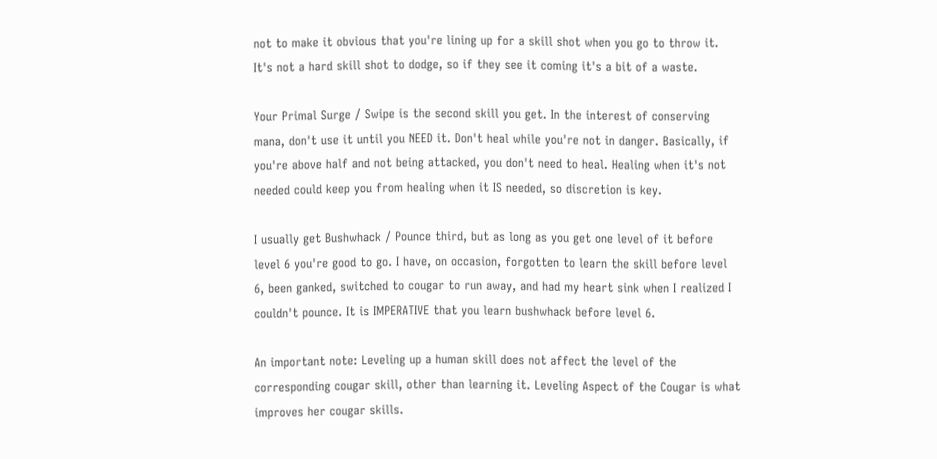not to make it obvious that you're lining up for a skill shot when you go to throw it. It's not a hard skill shot to dodge, so if they see it coming it's a bit of a waste.

Your Primal Surge / Swipe is the second skill you get. In the interest of conserving mana, don't use it until you NEED it. Don't heal while you're not in danger. Basically, if you're above half and not being attacked, you don't need to heal. Healing when it's not needed could keep you from healing when it IS needed, so discretion is key.

I usually get Bushwhack / Pounce third, but as long as you get one level of it before level 6 you're good to go. I have, on occasion, forgotten to learn the skill before level 6, been ganked, switched to cougar to run away, and had my heart sink when I realized I couldn't pounce. It is IMPERATIVE that you learn bushwhack before level 6.

An important note: Leveling up a human skill does not affect the level of the corresponding cougar skill, other than learning it. Leveling Aspect of the Cougar is what improves her cougar skills.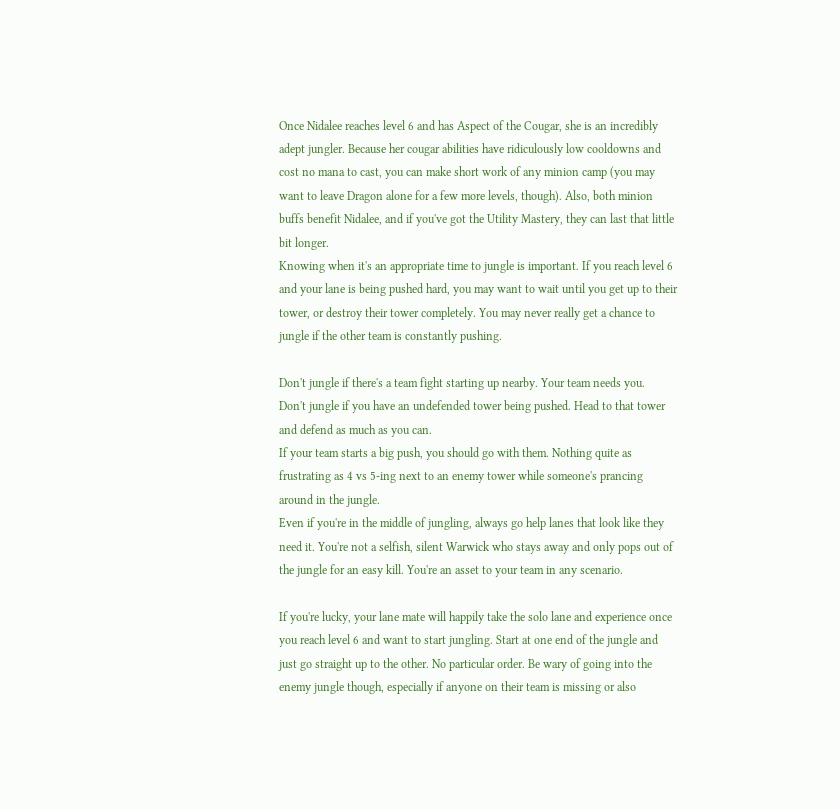Once Nidalee reaches level 6 and has Aspect of the Cougar, she is an incredibly adept jungler. Because her cougar abilities have ridiculously low cooldowns and cost no mana to cast, you can make short work of any minion camp (you may want to leave Dragon alone for a few more levels, though). Also, both minion buffs benefit Nidalee, and if you've got the Utility Mastery, they can last that little bit longer.
Knowing when it's an appropriate time to jungle is important. If you reach level 6 and your lane is being pushed hard, you may want to wait until you get up to their tower, or destroy their tower completely. You may never really get a chance to jungle if the other team is constantly pushing.

Don't jungle if there's a team fight starting up nearby. Your team needs you.
Don't jungle if you have an undefended tower being pushed. Head to that tower and defend as much as you can.
If your team starts a big push, you should go with them. Nothing quite as frustrating as 4 vs 5-ing next to an enemy tower while someone's prancing around in the jungle.
Even if you're in the middle of jungling, always go help lanes that look like they need it. You're not a selfish, silent Warwick who stays away and only pops out of the jungle for an easy kill. You're an asset to your team in any scenario.

If you're lucky, your lane mate will happily take the solo lane and experience once you reach level 6 and want to start jungling. Start at one end of the jungle and just go straight up to the other. No particular order. Be wary of going into the enemy jungle though, especially if anyone on their team is missing or also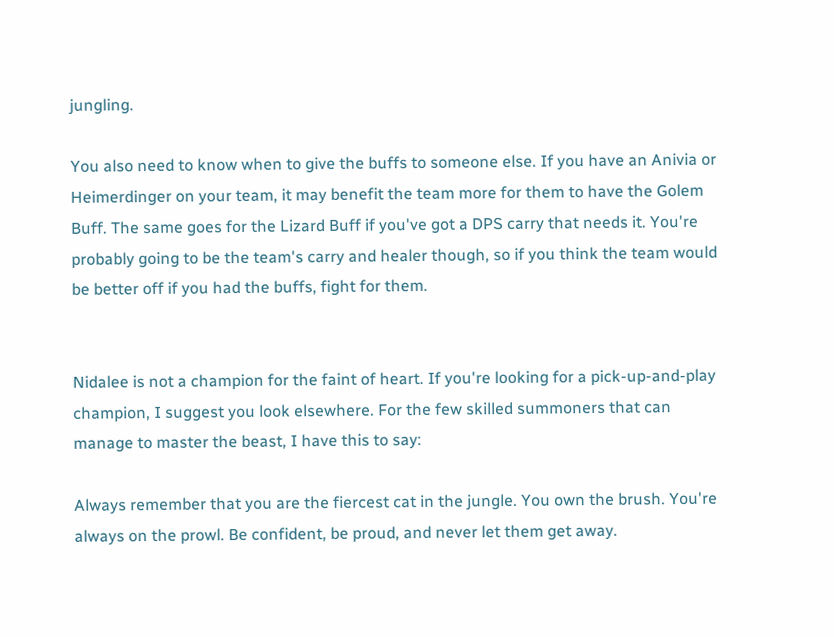jungling.

You also need to know when to give the buffs to someone else. If you have an Anivia or Heimerdinger on your team, it may benefit the team more for them to have the Golem Buff. The same goes for the Lizard Buff if you've got a DPS carry that needs it. You're probably going to be the team's carry and healer though, so if you think the team would be better off if you had the buffs, fight for them.


Nidalee is not a champion for the faint of heart. If you're looking for a pick-up-and-play champion, I suggest you look elsewhere. For the few skilled summoners that can manage to master the beast, I have this to say:

Always remember that you are the fiercest cat in the jungle. You own the brush. You're always on the prowl. Be confident, be proud, and never let them get away.